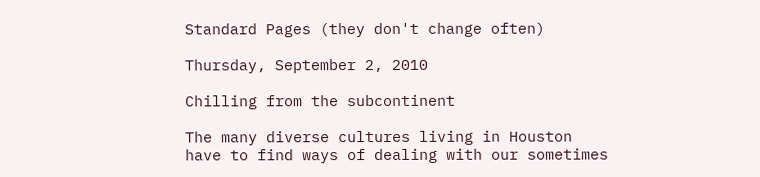Standard Pages (they don't change often)

Thursday, September 2, 2010

Chilling from the subcontinent

The many diverse cultures living in Houston have to find ways of dealing with our sometimes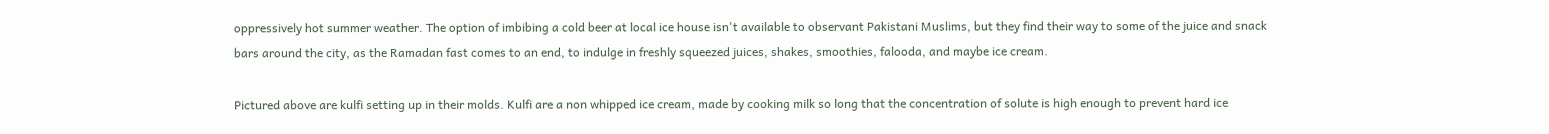oppressively hot summer weather. The option of imbibing a cold beer at local ice house isn't available to observant Pakistani Muslims, but they find their way to some of the juice and snack bars around the city, as the Ramadan fast comes to an end, to indulge in freshly squeezed juices, shakes, smoothies, falooda, and maybe ice cream.

Pictured above are kulfi setting up in their molds. Kulfi are a non whipped ice cream, made by cooking milk so long that the concentration of solute is high enough to prevent hard ice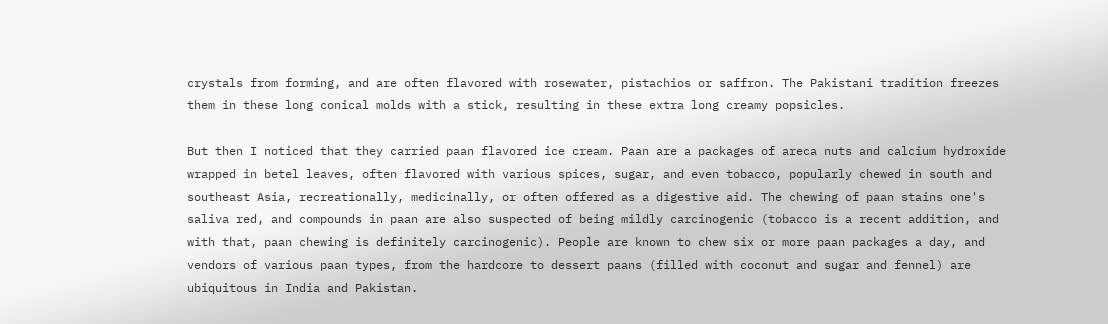crystals from forming, and are often flavored with rosewater, pistachios or saffron. The Pakistani tradition freezes them in these long conical molds with a stick, resulting in these extra long creamy popsicles.

But then I noticed that they carried paan flavored ice cream. Paan are a packages of areca nuts and calcium hydroxide wrapped in betel leaves, often flavored with various spices, sugar, and even tobacco, popularly chewed in south and southeast Asia, recreationally, medicinally, or often offered as a digestive aid. The chewing of paan stains one's saliva red, and compounds in paan are also suspected of being mildly carcinogenic (tobacco is a recent addition, and with that, paan chewing is definitely carcinogenic). People are known to chew six or more paan packages a day, and vendors of various paan types, from the hardcore to dessert paans (filled with coconut and sugar and fennel) are ubiquitous in India and Pakistan.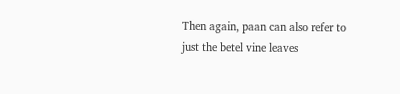Then again, paan can also refer to just the betel vine leaves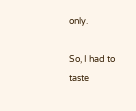only.

So, I had to taste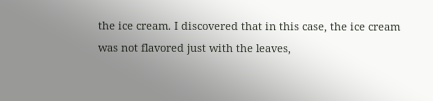the ice cream. I discovered that in this case, the ice cream was not flavored just with the leaves,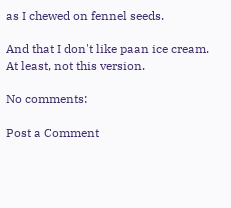as I chewed on fennel seeds.

And that I don't like paan ice cream. At least, not this version.

No comments:

Post a Comment